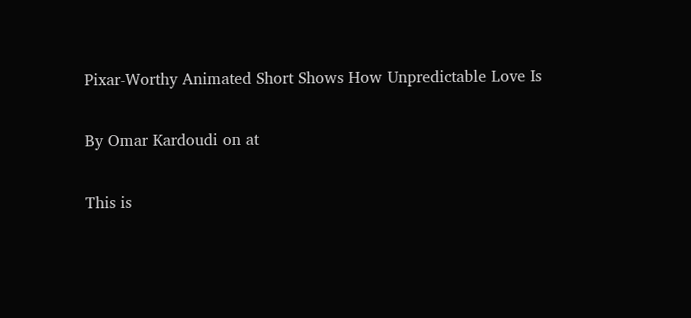Pixar-Worthy Animated Short Shows How Unpredictable Love Is

By Omar Kardoudi on at

This is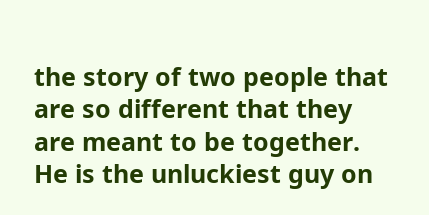the story of two people that are so different that they are meant to be together. He is the unluckiest guy on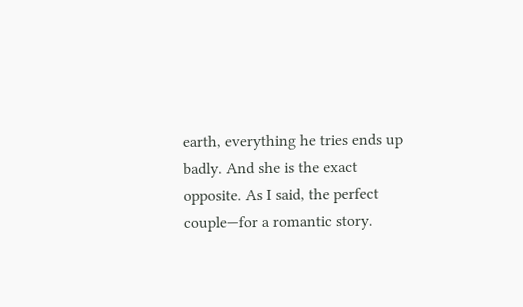earth, everything he tries ends up badly. And she is the exact opposite. As I said, the perfect couple—for a romantic story.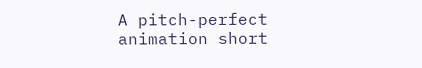A pitch-perfect animation short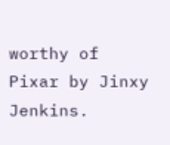worthy of Pixar by Jinxy Jenkins.